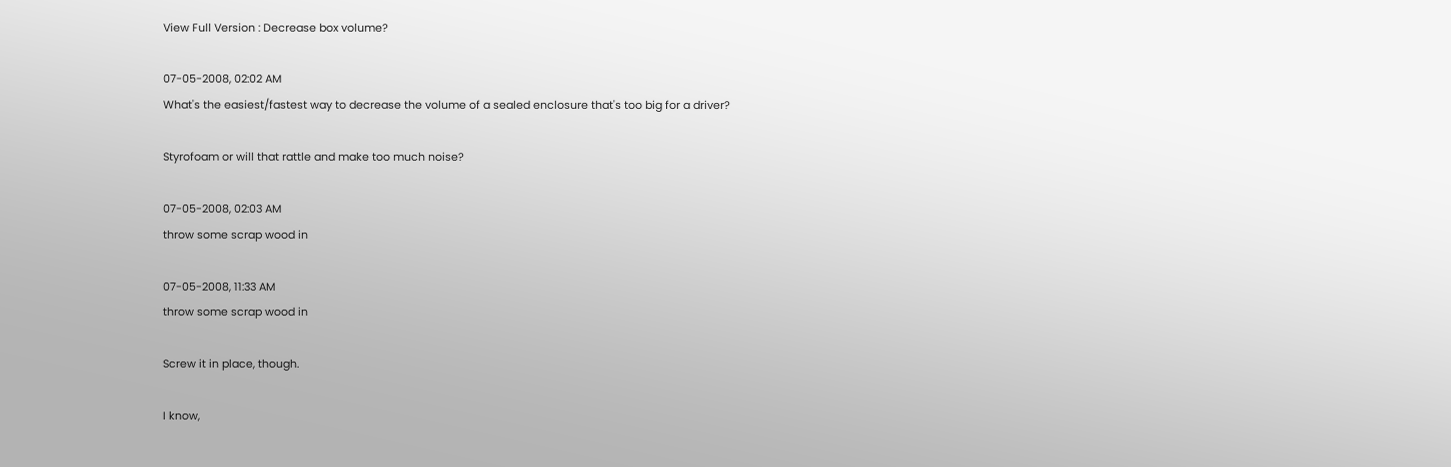View Full Version : Decrease box volume?

07-05-2008, 02:02 AM
What's the easiest/fastest way to decrease the volume of a sealed enclosure that's too big for a driver?

Styrofoam or will that rattle and make too much noise?

07-05-2008, 02:03 AM
throw some scrap wood in

07-05-2008, 11:33 AM
throw some scrap wood in

Screw it in place, though.

I know,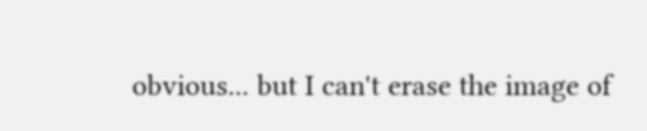obvious... but I can't erase the image of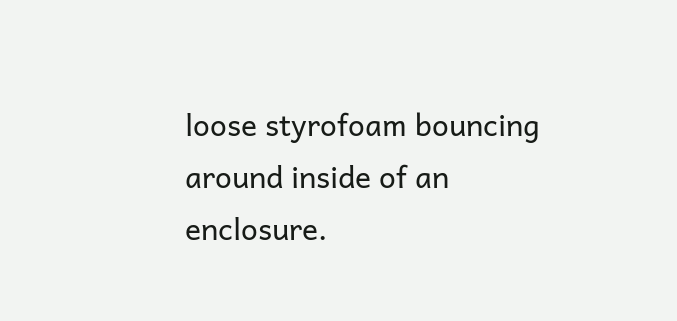loose styrofoam bouncing around inside of an enclosure.